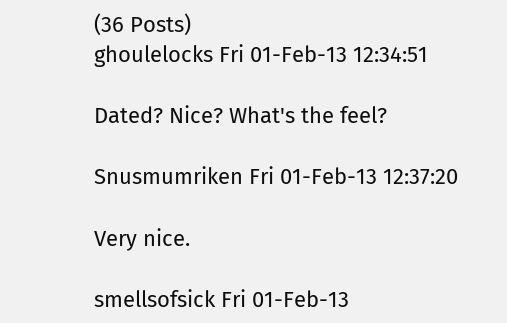(36 Posts)
ghoulelocks Fri 01-Feb-13 12:34:51

Dated? Nice? What's the feel?

Snusmumriken Fri 01-Feb-13 12:37:20

Very nice.

smellsofsick Fri 01-Feb-13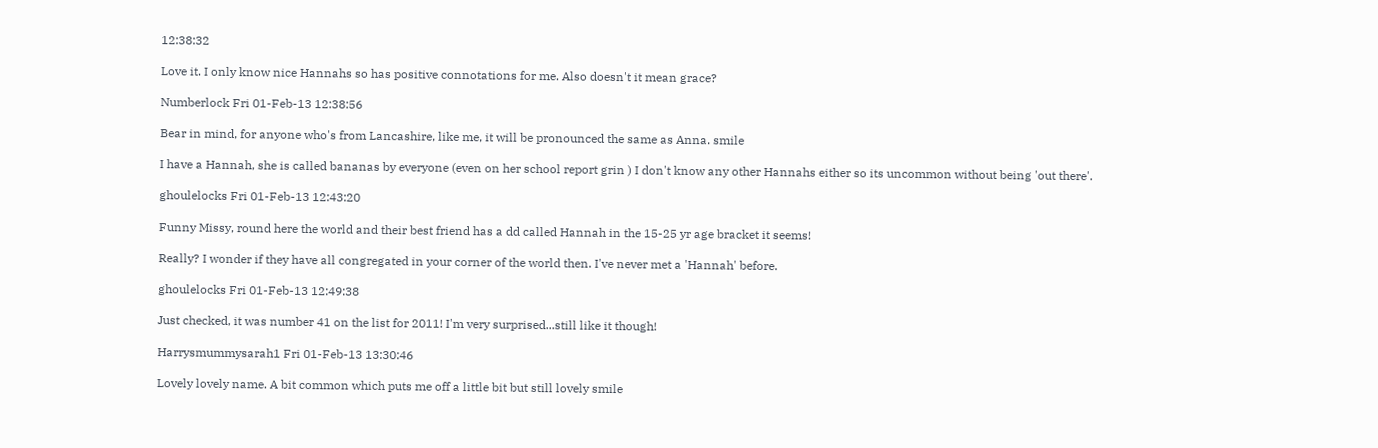12:38:32

Love it. I only know nice Hannahs so has positive connotations for me. Also doesn't it mean grace?

Numberlock Fri 01-Feb-13 12:38:56

Bear in mind, for anyone who's from Lancashire, like me, it will be pronounced the same as Anna. smile

I have a Hannah, she is called bananas by everyone (even on her school report grin ) I don't know any other Hannahs either so its uncommon without being 'out there'.

ghoulelocks Fri 01-Feb-13 12:43:20

Funny Missy, round here the world and their best friend has a dd called Hannah in the 15-25 yr age bracket it seems!

Really? I wonder if they have all congregated in your corner of the world then. I've never met a 'Hannah' before.

ghoulelocks Fri 01-Feb-13 12:49:38

Just checked, it was number 41 on the list for 2011! I'm very surprised...still like it though!

Harrysmummysarah1 Fri 01-Feb-13 13:30:46

Lovely lovely name. A bit common which puts me off a little bit but still lovely smile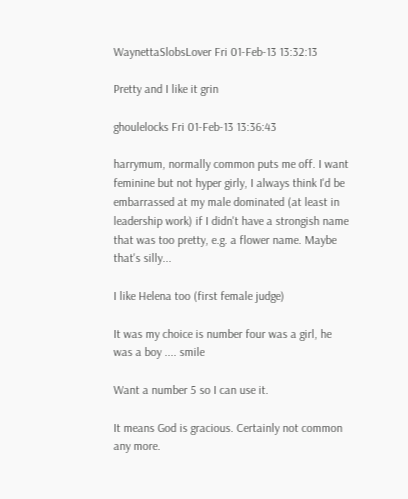WaynettaSlobsLover Fri 01-Feb-13 13:32:13

Pretty and I like it grin

ghoulelocks Fri 01-Feb-13 13:36:43

harrymum, normally common puts me off. I want feminine but not hyper girly, I always think I'd be embarrassed at my male dominated (at least in leadership work) if I didn't have a strongish name that was too pretty, e.g. a flower name. Maybe that's silly...

I like Helena too (first female judge)

It was my choice is number four was a girl, he was a boy .... smile

Want a number 5 so I can use it.

It means God is gracious. Certainly not common any more.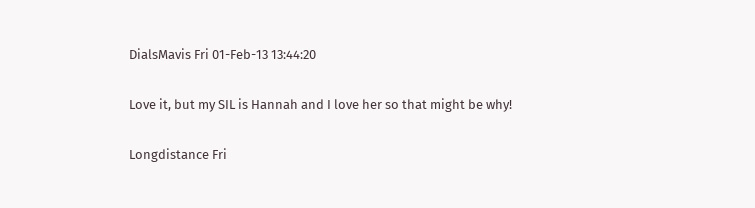DialsMavis Fri 01-Feb-13 13:44:20

Love it, but my SIL is Hannah and I love her so that might be why!

Longdistance Fri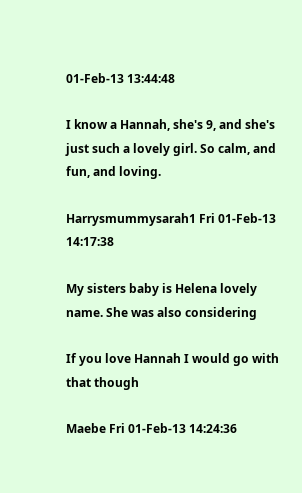01-Feb-13 13:44:48

I know a Hannah, she's 9, and she's just such a lovely girl. So calm, and fun, and loving.

Harrysmummysarah1 Fri 01-Feb-13 14:17:38

My sisters baby is Helena lovely name. She was also considering

If you love Hannah I would go with that though

Maebe Fri 01-Feb-13 14:24:36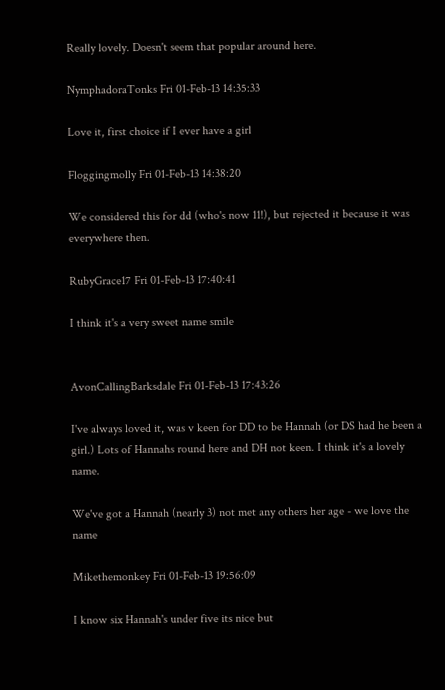Really lovely. Doesn't seem that popular around here.

NymphadoraTonks Fri 01-Feb-13 14:35:33

Love it, first choice if I ever have a girl

Floggingmolly Fri 01-Feb-13 14:38:20

We considered this for dd (who's now 11!), but rejected it because it was everywhere then.

RubyGrace17 Fri 01-Feb-13 17:40:41

I think it's a very sweet name smile


AvonCallingBarksdale Fri 01-Feb-13 17:43:26

I've always loved it, was v keen for DD to be Hannah (or DS had he been a girl.) Lots of Hannahs round here and DH not keen. I think it's a lovely name.

We've got a Hannah (nearly 3) not met any others her age - we love the name

Mikethemonkey Fri 01-Feb-13 19:56:09

I know six Hannah's under five its nice but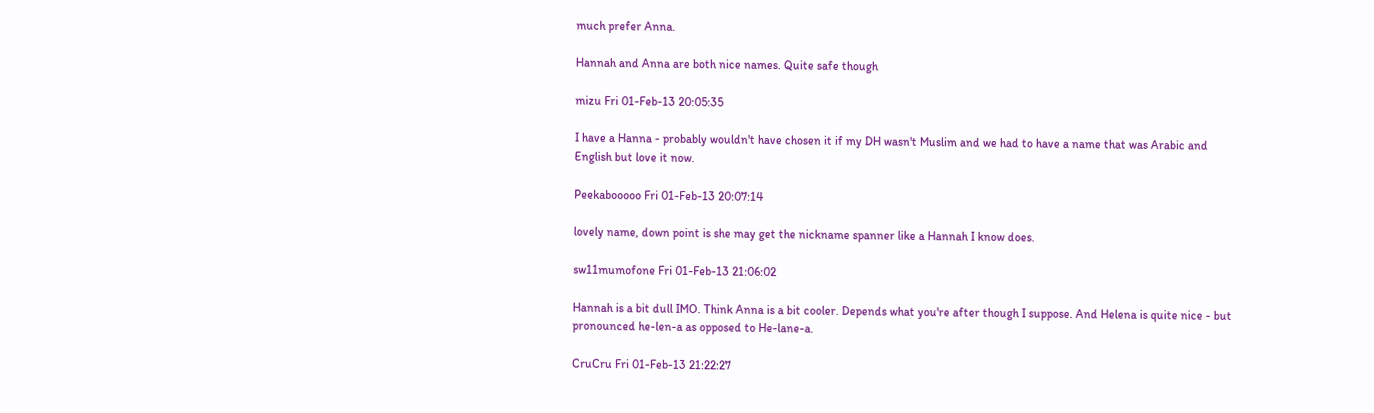much prefer Anna.

Hannah and Anna are both nice names. Quite safe though

mizu Fri 01-Feb-13 20:05:35

I have a Hanna - probably wouldn't have chosen it if my DH wasn't Muslim and we had to have a name that was Arabic and English but love it now.

Peekabooooo Fri 01-Feb-13 20:07:14

lovely name, down point is she may get the nickname spanner like a Hannah I know does.

sw11mumofone Fri 01-Feb-13 21:06:02

Hannah is a bit dull IMO. Think Anna is a bit cooler. Depends what you're after though I suppose. And Helena is quite nice - but pronounced he-len-a as opposed to He-lane-a.

CruCru Fri 01-Feb-13 21:22:27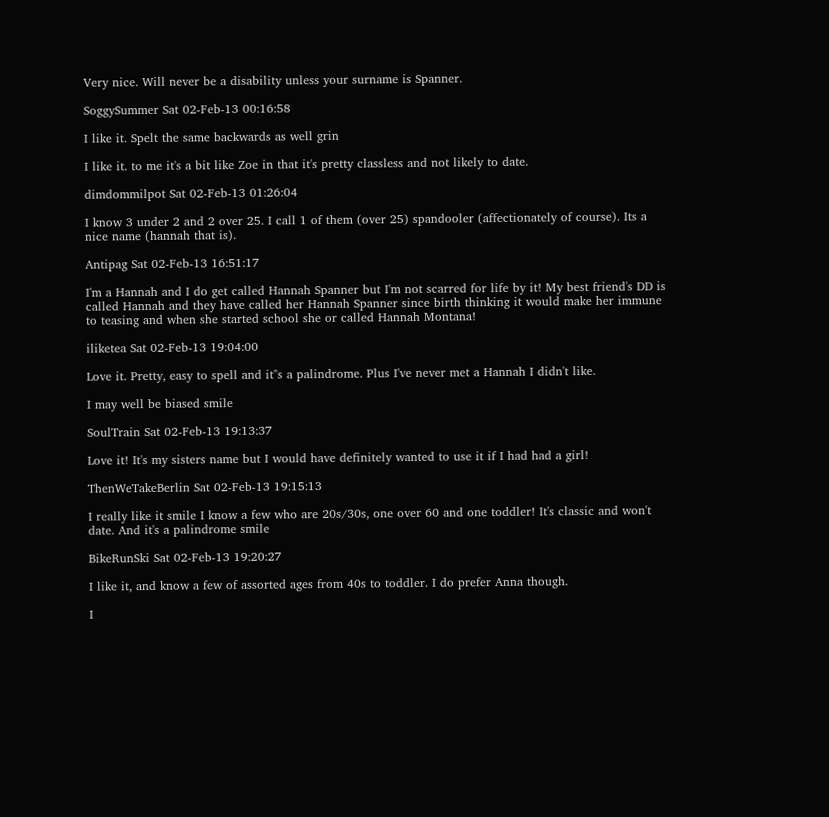Very nice. Will never be a disability unless your surname is Spanner.

SoggySummer Sat 02-Feb-13 00:16:58

I like it. Spelt the same backwards as well grin

I like it. to me it's a bit like Zoe in that it's pretty classless and not likely to date.

dimdommilpot Sat 02-Feb-13 01:26:04

I know 3 under 2 and 2 over 25. I call 1 of them (over 25) spandooler (affectionately of course). Its a nice name (hannah that is).

Antipag Sat 02-Feb-13 16:51:17

I'm a Hannah and I do get called Hannah Spanner but I'm not scarred for life by it! My best friend's DD is called Hannah and they have called her Hannah Spanner since birth thinking it would make her immune to teasing and when she started school she or called Hannah Montana!

iliketea Sat 02-Feb-13 19:04:00

Love it. Pretty, easy to spell and it"s a palindrome. Plus I've never met a Hannah I didn't like.

I may well be biased smile

SoulTrain Sat 02-Feb-13 19:13:37

Love it! It's my sisters name but I would have definitely wanted to use it if I had had a girl!

ThenWeTakeBerlin Sat 02-Feb-13 19:15:13

I really like it smile I know a few who are 20s/30s, one over 60 and one toddler! It's classic and won't date. And it's a palindrome smile

BikeRunSki Sat 02-Feb-13 19:20:27

I like it, and know a few of assorted ages from 40s to toddler. I do prefer Anna though.

I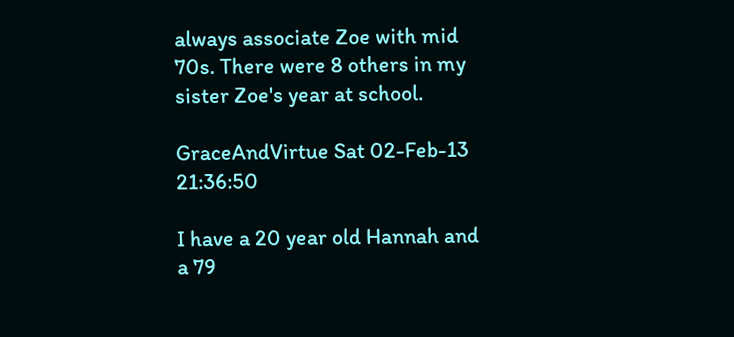always associate Zoe with mid 70s. There were 8 others in my sister Zoe's year at school.

GraceAndVirtue Sat 02-Feb-13 21:36:50

I have a 20 year old Hannah and a 79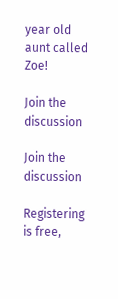year old aunt called Zoe!

Join the discussion

Join the discussion

Registering is free,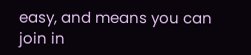easy, and means you can join in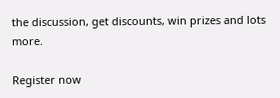the discussion, get discounts, win prizes and lots more.

Register now